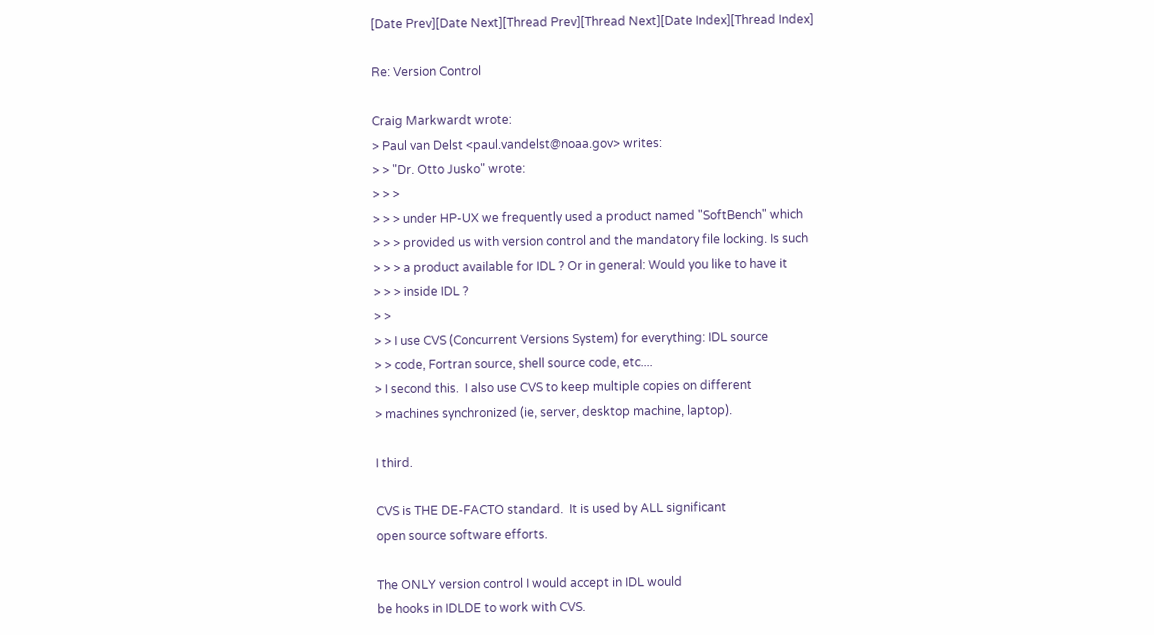[Date Prev][Date Next][Thread Prev][Thread Next][Date Index][Thread Index]

Re: Version Control

Craig Markwardt wrote:
> Paul van Delst <paul.vandelst@noaa.gov> writes:
> > "Dr. Otto Jusko" wrote:
> > >
> > > under HP-UX we frequently used a product named "SoftBench" which
> > > provided us with version control and the mandatory file locking. Is such
> > > a product available for IDL ? Or in general: Would you like to have it
> > > inside IDL ?
> >
> > I use CVS (Concurrent Versions System) for everything: IDL source
> > code, Fortran source, shell source code, etc....
> I second this.  I also use CVS to keep multiple copies on different
> machines synchronized (ie, server, desktop machine, laptop).

I third.

CVS is THE DE-FACTO standard.  It is used by ALL significant
open source software efforts.

The ONLY version control I would accept in IDL would
be hooks in IDLDE to work with CVS.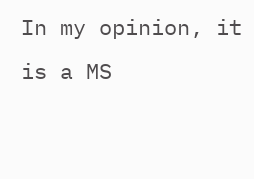In my opinion, it is a MS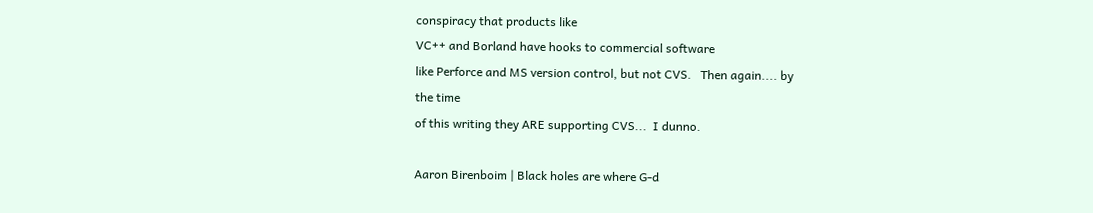conspiracy that products like
VC++ and Borland have hooks to commercial software
like Perforce and MS version control, but not CVS.   Then again.... by
the time
of this writing they ARE supporting CVS...  I dunno.

Aaron Birenboim | Black holes are where G-d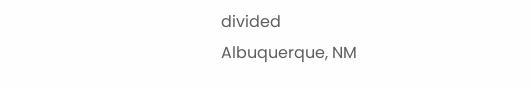divided
Albuquerque, NM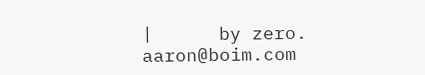|      by zero.
aaron@boim.com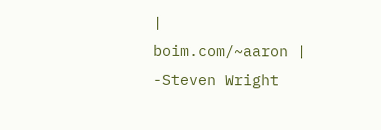|
boim.com/~aaron |                      -Steven Wright